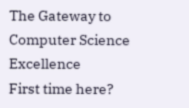The Gateway to Computer Science Excellence
First time here?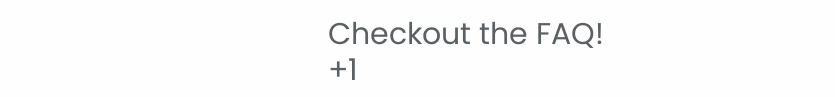Checkout the FAQ!
+1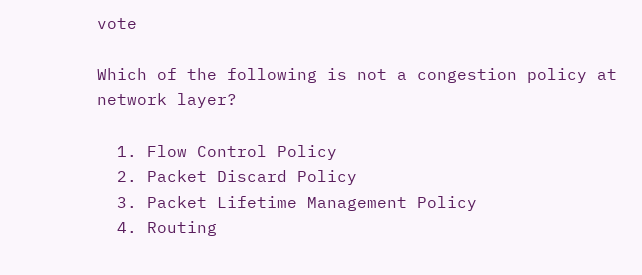vote

Which of the following is not a congestion policy at network layer?

  1. Flow Control Policy
  2. Packet Discard Policy
  3. Packet Lifetime Management Policy
  4. Routing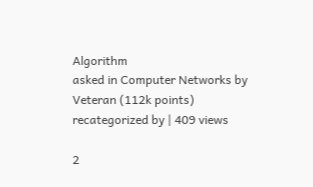Algorithm
asked in Computer Networks by Veteran (112k points)
recategorized by | 409 views

2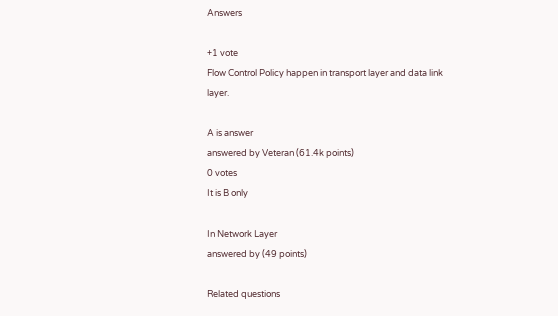Answers

+1 vote
Flow Control Policy happen in transport layer and data link layer.

A is answer
answered by Veteran (61.4k points)
0 votes
It is B only

In Network Layer
answered by (49 points)

Related questions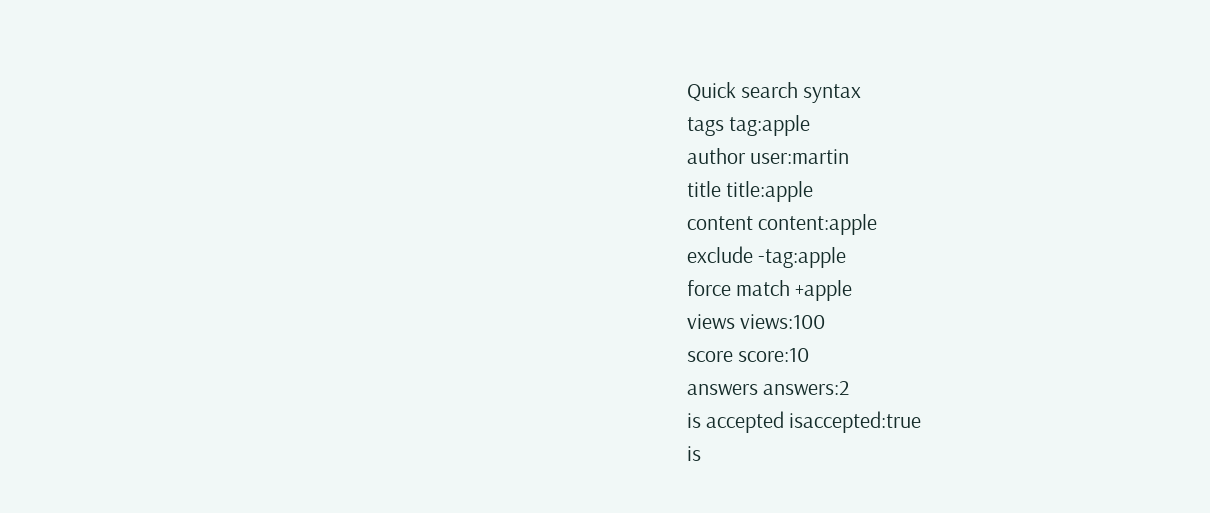Quick search syntax
tags tag:apple
author user:martin
title title:apple
content content:apple
exclude -tag:apple
force match +apple
views views:100
score score:10
answers answers:2
is accepted isaccepted:true
is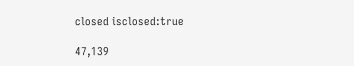closed isclosed:true

47,139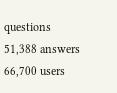questions
51,388 answers
66,700 users